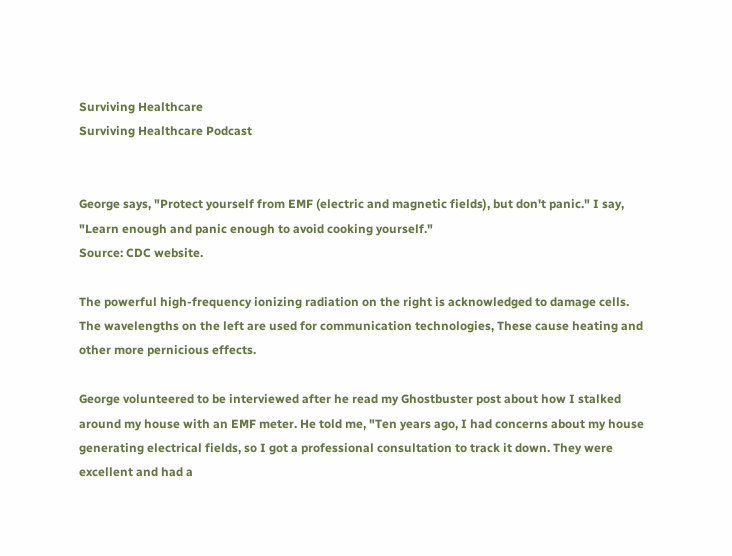Surviving Healthcare
Surviving Healthcare Podcast


George says, "Protect yourself from EMF (electric and magnetic fields), but don't panic." I say, "Learn enough and panic enough to avoid cooking yourself."
Source: CDC website.

The powerful high-frequency ionizing radiation on the right is acknowledged to damage cells. The wavelengths on the left are used for communication technologies, These cause heating and other more pernicious effects.

George volunteered to be interviewed after he read my Ghostbuster post about how I stalked around my house with an EMF meter. He told me, "Ten years ago, I had concerns about my house generating electrical fields, so I got a professional consultation to track it down. They were excellent and had a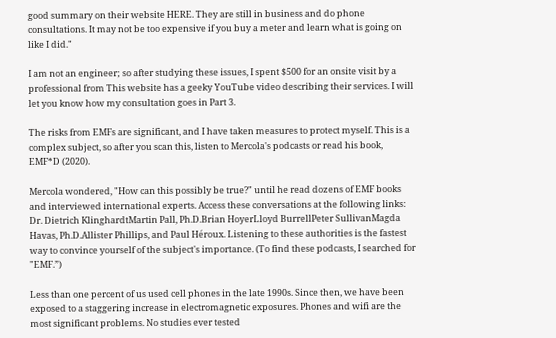good summary on their website HERE. They are still in business and do phone consultations. It may not be too expensive if you buy a meter and learn what is going on like I did."

I am not an engineer; so after studying these issues, I spent $500 for an onsite visit by a professional from This website has a geeky YouTube video describing their services. I will let you know how my consultation goes in Part 3.

The risks from EMFs are significant, and I have taken measures to protect myself. This is a complex subject, so after you scan this, listen to Mercola's podcasts or read his book, EMF*D (2020).

Mercola wondered, "How can this possibly be true?" until he read dozens of EMF books and interviewed international experts. Access these conversations at the following links: Dr. Dietrich KlinghardtMartin Pall, Ph.D.Brian HoyerLloyd BurrellPeter SullivanMagda Havas, Ph.D.Allister Phillips, and Paul Héroux. Listening to these authorities is the fastest way to convince yourself of the subject's importance. (To find these podcasts, I searched for "EMF.”)

Less than one percent of us used cell phones in the late 1990s. Since then, we have been exposed to a staggering increase in electromagnetic exposures. Phones and wifi are the most significant problems. No studies ever tested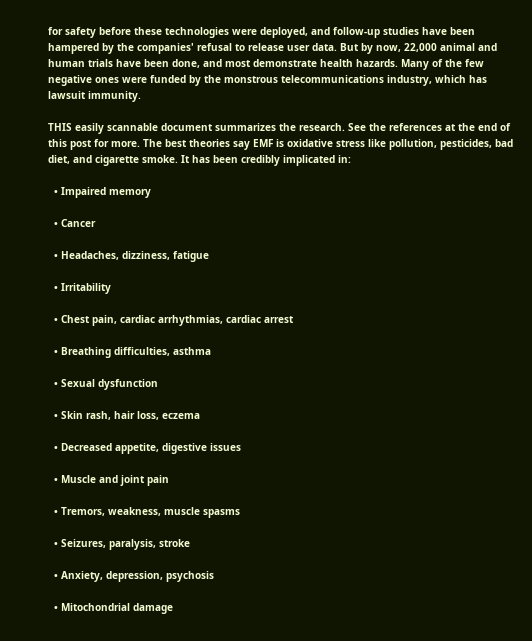for safety before these technologies were deployed, and follow-up studies have been hampered by the companies' refusal to release user data. But by now, 22,000 animal and human trials have been done, and most demonstrate health hazards. Many of the few negative ones were funded by the monstrous telecommunications industry, which has lawsuit immunity.

THIS easily scannable document summarizes the research. See the references at the end of this post for more. The best theories say EMF is oxidative stress like pollution, pesticides, bad diet, and cigarette smoke. It has been credibly implicated in:

  • Impaired memory

  • Cancer

  • Headaches, dizziness, fatigue

  • Irritability

  • Chest pain, cardiac arrhythmias, cardiac arrest

  • Breathing difficulties, asthma

  • Sexual dysfunction

  • Skin rash, hair loss, eczema

  • Decreased appetite, digestive issues

  • Muscle and joint pain

  • Tremors, weakness, muscle spasms

  • Seizures, paralysis, stroke

  • Anxiety, depression, psychosis

  • Mitochondrial damage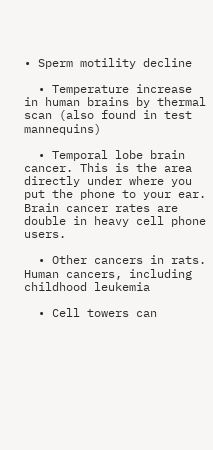• Sperm motility decline

  • Temperature increase in human brains by thermal scan (also found in test mannequins)

  • Temporal lobe brain cancer. This is the area directly under where you put the phone to your ear. Brain cancer rates are double in heavy cell phone users.

  • Other cancers in rats. Human cancers, including childhood leukemia

  • Cell towers can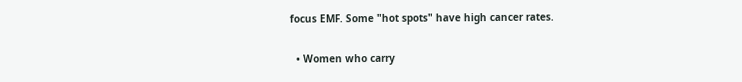focus EMF. Some "hot spots" have high cancer rates.

  • Women who carry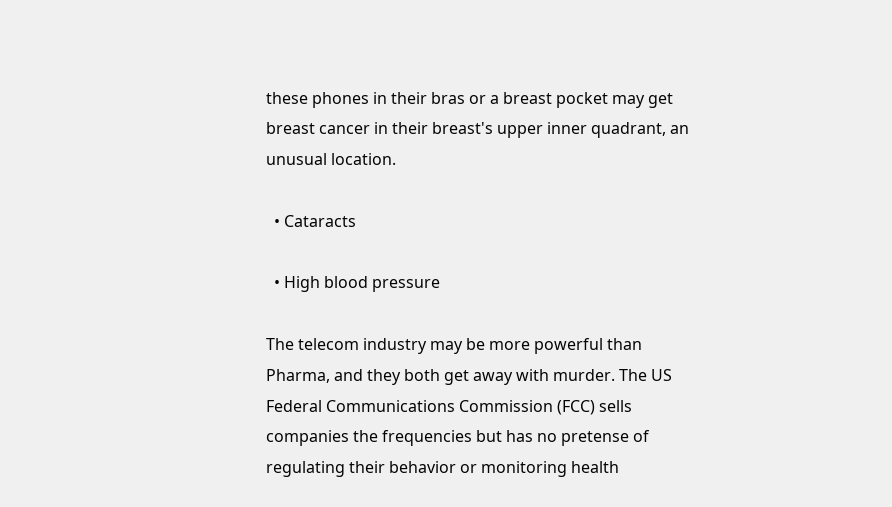these phones in their bras or a breast pocket may get breast cancer in their breast's upper inner quadrant, an unusual location.

  • Cataracts

  • High blood pressure

The telecom industry may be more powerful than Pharma, and they both get away with murder. The US Federal Communications Commission (FCC) sells companies the frequencies but has no pretense of regulating their behavior or monitoring health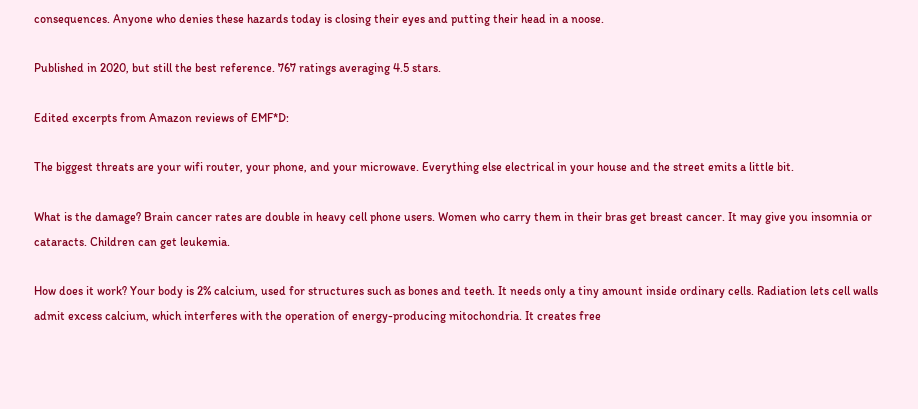consequences. Anyone who denies these hazards today is closing their eyes and putting their head in a noose.

Published in 2020, but still the best reference. 767 ratings averaging 4.5 stars.

Edited excerpts from Amazon reviews of EMF*D:

The biggest threats are your wifi router, your phone, and your microwave. Everything else electrical in your house and the street emits a little bit.

What is the damage? Brain cancer rates are double in heavy cell phone users. Women who carry them in their bras get breast cancer. It may give you insomnia or cataracts. Children can get leukemia.

How does it work? Your body is 2% calcium, used for structures such as bones and teeth. It needs only a tiny amount inside ordinary cells. Radiation lets cell walls admit excess calcium, which interferes with the operation of energy-producing mitochondria. It creates free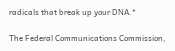radicals that break up your DNA.*

The Federal Communications Commission,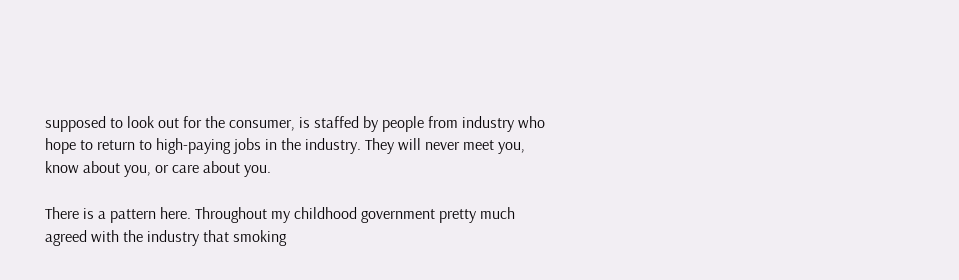supposed to look out for the consumer, is staffed by people from industry who hope to return to high-paying jobs in the industry. They will never meet you, know about you, or care about you.

There is a pattern here. Throughout my childhood government pretty much agreed with the industry that smoking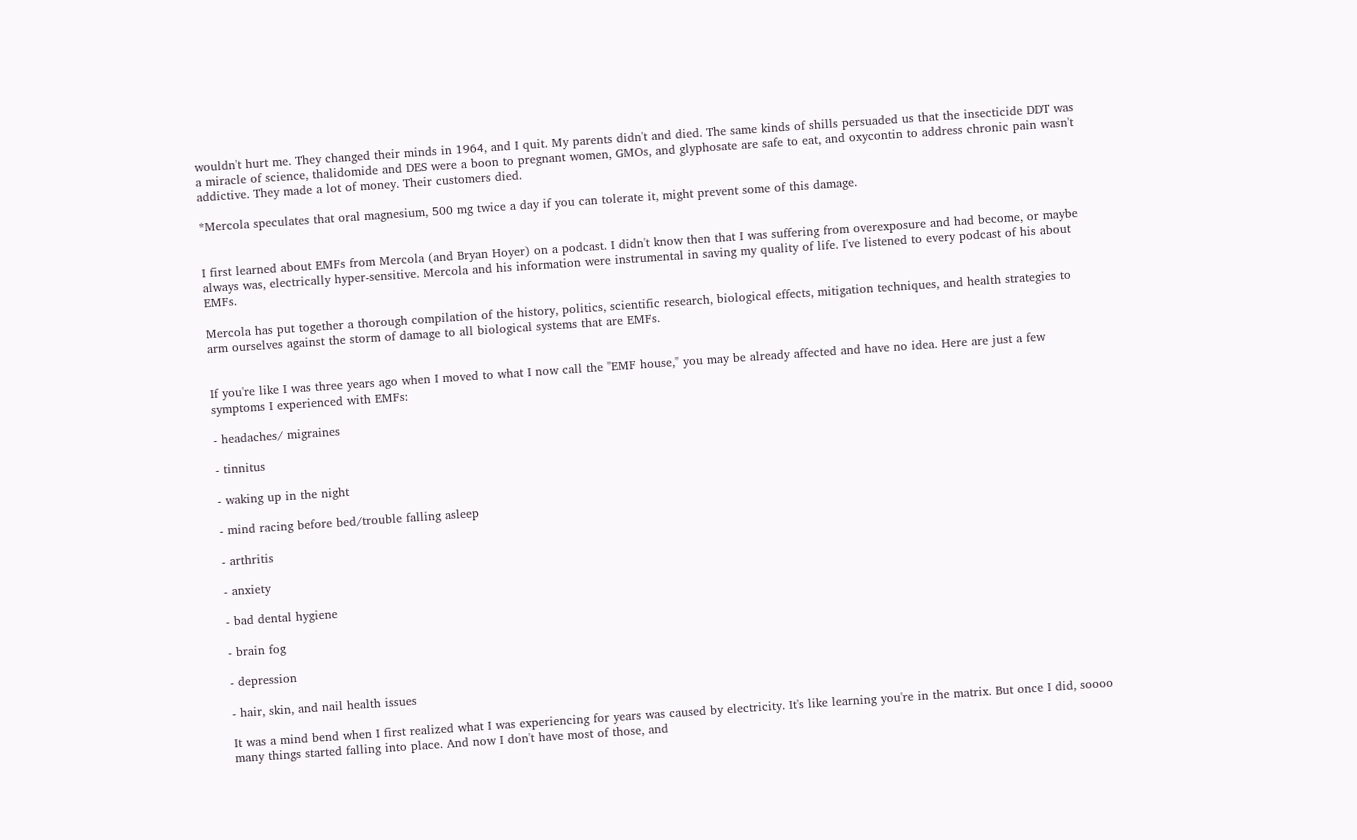wouldn't hurt me. They changed their minds in 1964, and I quit. My parents didn't and died. The same kinds of shills persuaded us that the insecticide DDT was a miracle of science, thalidomide and DES were a boon to pregnant women, GMOs, and glyphosate are safe to eat, and oxycontin to address chronic pain wasn't addictive. They made a lot of money. Their customers died.

*Mercola speculates that oral magnesium, 500 mg twice a day if you can tolerate it, might prevent some of this damage.


I first learned about EMFs from Mercola (and Bryan Hoyer) on a podcast. I didn't know then that I was suffering from overexposure and had become, or maybe always was, electrically hyper-sensitive. Mercola and his information were instrumental in saving my quality of life. I've listened to every podcast of his about EMFs.

Mercola has put together a thorough compilation of the history, politics, scientific research, biological effects, mitigation techniques, and health strategies to arm ourselves against the storm of damage to all biological systems that are EMFs.


If you're like I was three years ago when I moved to what I now call the "EMF house," you may be already affected and have no idea. Here are just a few symptoms I experienced with EMFs:

- headaches/ migraines

- tinnitus

- waking up in the night

- mind racing before bed/trouble falling asleep

- arthritis

- anxiety

- bad dental hygiene

- brain fog

- depression

- hair, skin, and nail health issues

It was a mind bend when I first realized what I was experiencing for years was caused by electricity. It's like learning you're in the matrix. But once I did, soooo many things started falling into place. And now I don't have most of those, and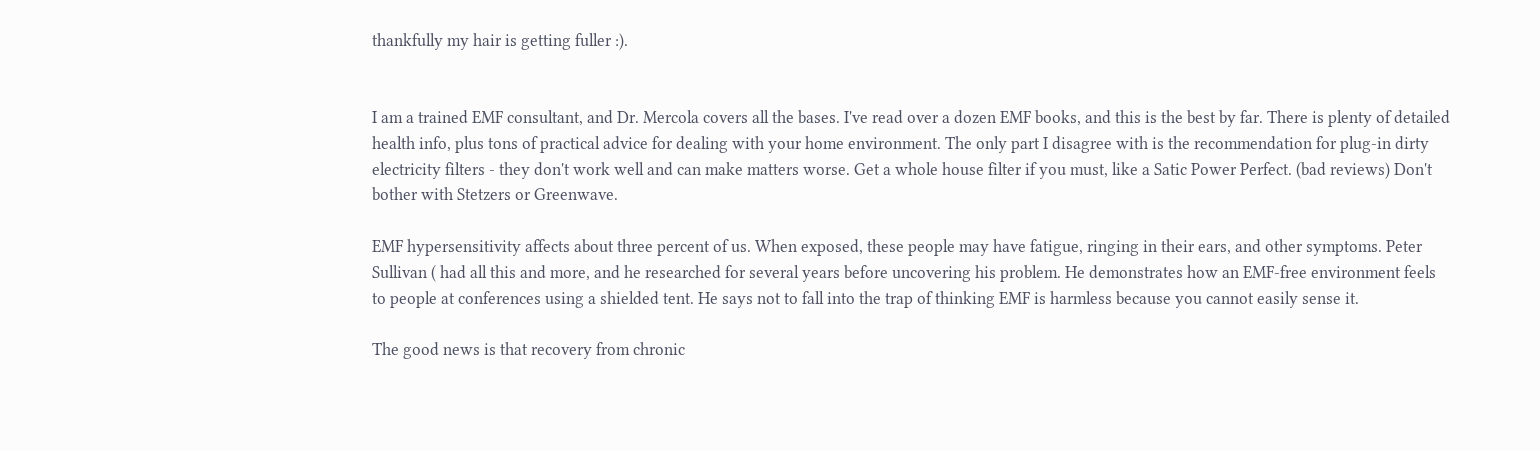thankfully my hair is getting fuller :).


I am a trained EMF consultant, and Dr. Mercola covers all the bases. I've read over a dozen EMF books, and this is the best by far. There is plenty of detailed health info, plus tons of practical advice for dealing with your home environment. The only part I disagree with is the recommendation for plug-in dirty electricity filters - they don't work well and can make matters worse. Get a whole house filter if you must, like a Satic Power Perfect. (bad reviews) Don't bother with Stetzers or Greenwave.

EMF hypersensitivity affects about three percent of us. When exposed, these people may have fatigue, ringing in their ears, and other symptoms. Peter Sullivan ( had all this and more, and he researched for several years before uncovering his problem. He demonstrates how an EMF-free environment feels to people at conferences using a shielded tent. He says not to fall into the trap of thinking EMF is harmless because you cannot easily sense it.

The good news is that recovery from chronic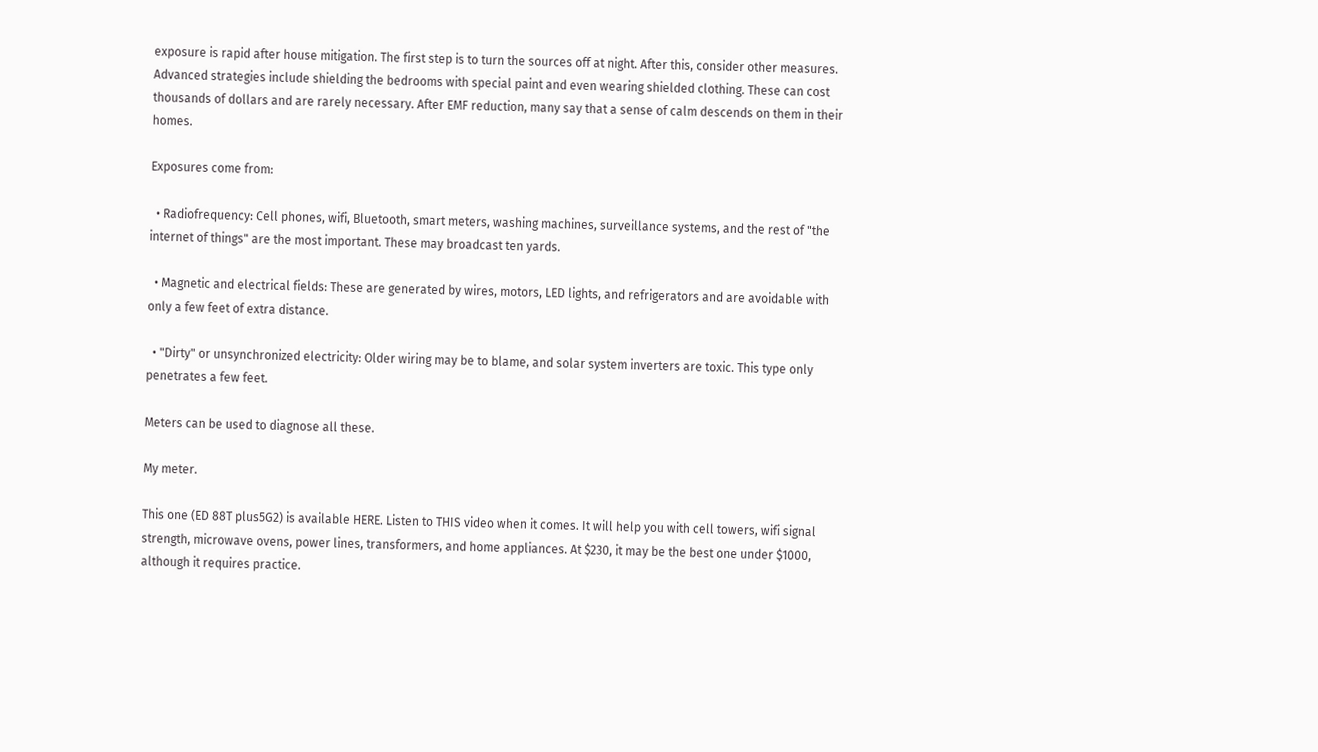exposure is rapid after house mitigation. The first step is to turn the sources off at night. After this, consider other measures. Advanced strategies include shielding the bedrooms with special paint and even wearing shielded clothing. These can cost thousands of dollars and are rarely necessary. After EMF reduction, many say that a sense of calm descends on them in their homes.

Exposures come from:

  • Radiofrequency: Cell phones, wifi, Bluetooth, smart meters, washing machines, surveillance systems, and the rest of "the internet of things" are the most important. These may broadcast ten yards.

  • Magnetic and electrical fields: These are generated by wires, motors, LED lights, and refrigerators and are avoidable with only a few feet of extra distance.

  • "Dirty" or unsynchronized electricity: Older wiring may be to blame, and solar system inverters are toxic. This type only penetrates a few feet.

Meters can be used to diagnose all these.

My meter.

This one (ED 88T plus5G2) is available HERE. Listen to THIS video when it comes. It will help you with cell towers, wifi signal strength, microwave ovens, power lines, transformers, and home appliances. At $230, it may be the best one under $1000, although it requires practice.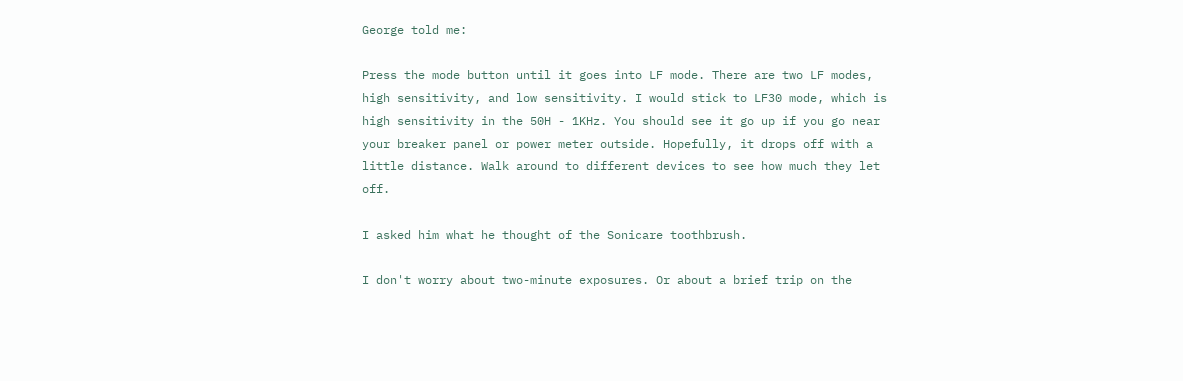George told me:

Press the mode button until it goes into LF mode. There are two LF modes, high sensitivity, and low sensitivity. I would stick to LF30 mode, which is high sensitivity in the 50H - 1KHz. You should see it go up if you go near your breaker panel or power meter outside. Hopefully, it drops off with a little distance. Walk around to different devices to see how much they let off.

I asked him what he thought of the Sonicare toothbrush.

I don't worry about two-minute exposures. Or about a brief trip on the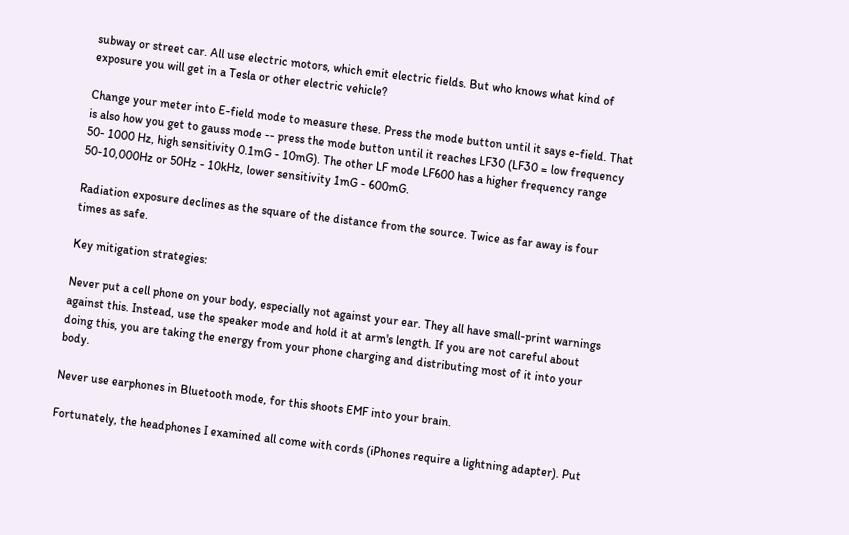subway or street car. All use electric motors, which emit electric fields. But who knows what kind of exposure you will get in a Tesla or other electric vehicle?

Change your meter into E-field mode to measure these. Press the mode button until it says e-field. That is also how you get to gauss mode -- press the mode button until it reaches LF30 (LF30 = low frequency 50- 1000 Hz, high sensitivity 0.1mG - 10mG). The other LF mode LF600 has a higher frequency range 50-10,000Hz or 50Hz - 10kHz, lower sensitivity 1mG - 600mG.

Radiation exposure declines as the square of the distance from the source. Twice as far away is four times as safe.

Key mitigation strategies:

Never put a cell phone on your body, especially not against your ear. They all have small-print warnings against this. Instead, use the speaker mode and hold it at arm's length. If you are not careful about doing this, you are taking the energy from your phone charging and distributing most of it into your body.

Never use earphones in Bluetooth mode, for this shoots EMF into your brain.

Fortunately, the headphones I examined all come with cords (iPhones require a lightning adapter). Put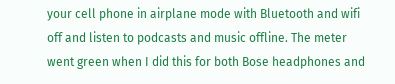your cell phone in airplane mode with Bluetooth and wifi off and listen to podcasts and music offline. The meter went green when I did this for both Bose headphones and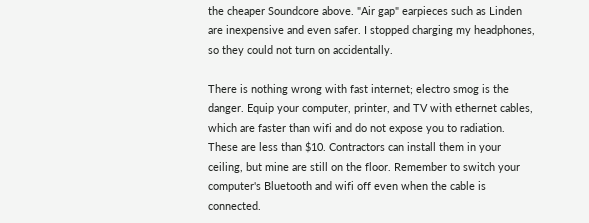the cheaper Soundcore above. "Air gap" earpieces such as Linden are inexpensive and even safer. I stopped charging my headphones, so they could not turn on accidentally.

There is nothing wrong with fast internet; electro smog is the danger. Equip your computer, printer, and TV with ethernet cables, which are faster than wifi and do not expose you to radiation. These are less than $10. Contractors can install them in your ceiling, but mine are still on the floor. Remember to switch your computer's Bluetooth and wifi off even when the cable is connected.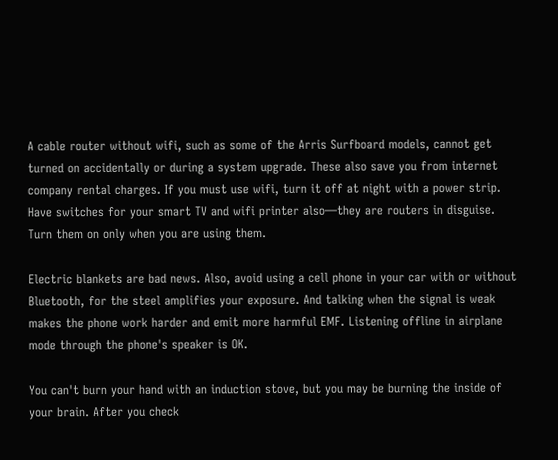A cable router without wifi, such as some of the Arris Surfboard models, cannot get turned on accidentally or during a system upgrade. These also save you from internet company rental charges. If you must use wifi, turn it off at night with a power strip. Have switches for your smart TV and wifi printer also—they are routers in disguise. Turn them on only when you are using them.

Electric blankets are bad news. Also, avoid using a cell phone in your car with or without Bluetooth, for the steel amplifies your exposure. And talking when the signal is weak makes the phone work harder and emit more harmful EMF. Listening offline in airplane mode through the phone's speaker is OK.

You can't burn your hand with an induction stove, but you may be burning the inside of your brain. After you check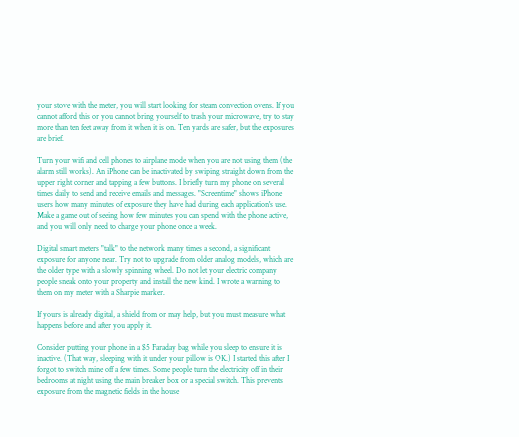your stove with the meter, you will start looking for steam convection ovens. If you cannot afford this or you cannot bring yourself to trash your microwave, try to stay more than ten feet away from it when it is on. Ten yards are safer, but the exposures are brief.

Turn your wifi and cell phones to airplane mode when you are not using them (the alarm still works). An iPhone can be inactivated by swiping straight down from the upper right corner and tapping a few buttons. I briefly turn my phone on several times daily to send and receive emails and messages. "Screentime" shows iPhone users how many minutes of exposure they have had during each application's use. Make a game out of seeing how few minutes you can spend with the phone active, and you will only need to charge your phone once a week.

Digital smart meters "talk" to the network many times a second, a significant exposure for anyone near. Try not to upgrade from older analog models, which are the older type with a slowly spinning wheel. Do not let your electric company people sneak onto your property and install the new kind. I wrote a warning to them on my meter with a Sharpie marker.

If yours is already digital, a shield from or may help, but you must measure what happens before and after you apply it.

Consider putting your phone in a $5 Faraday bag while you sleep to ensure it is inactive. (That way, sleeping with it under your pillow is OK.) I started this after I forgot to switch mine off a few times. Some people turn the electricity off in their bedrooms at night using the main breaker box or a special switch. This prevents exposure from the magnetic fields in the house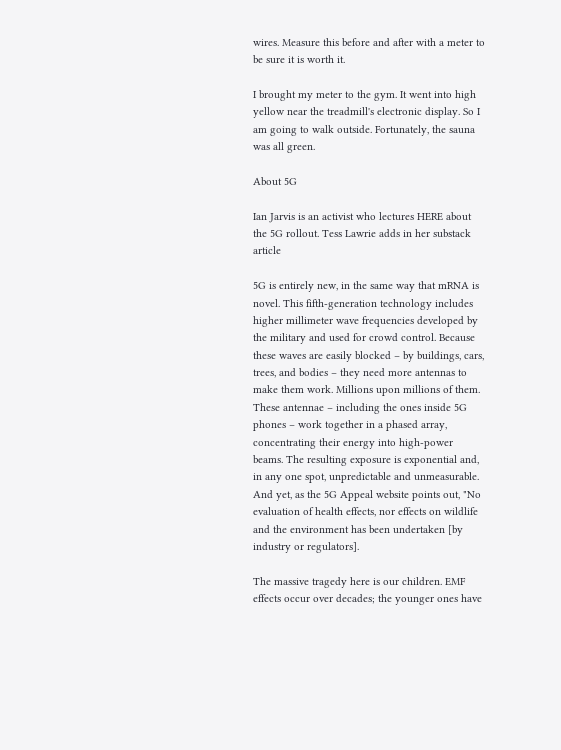wires. Measure this before and after with a meter to be sure it is worth it.

I brought my meter to the gym. It went into high yellow near the treadmill's electronic display. So I am going to walk outside. Fortunately, the sauna was all green.

About 5G

Ian Jarvis is an activist who lectures HERE about the 5G rollout. Tess Lawrie adds in her substack article

5G is entirely new, in the same way that mRNA is novel. This fifth-generation technology includes higher millimeter wave frequencies developed by the military and used for crowd control. Because these waves are easily blocked – by buildings, cars, trees, and bodies – they need more antennas to make them work. Millions upon millions of them. These antennae – including the ones inside 5G phones – work together in a phased array, concentrating their energy into high-power beams. The resulting exposure is exponential and, in any one spot, unpredictable and unmeasurable. And yet, as the 5G Appeal website points out, "No evaluation of health effects, nor effects on wildlife and the environment has been undertaken [by industry or regulators].

The massive tragedy here is our children. EMF effects occur over decades; the younger ones have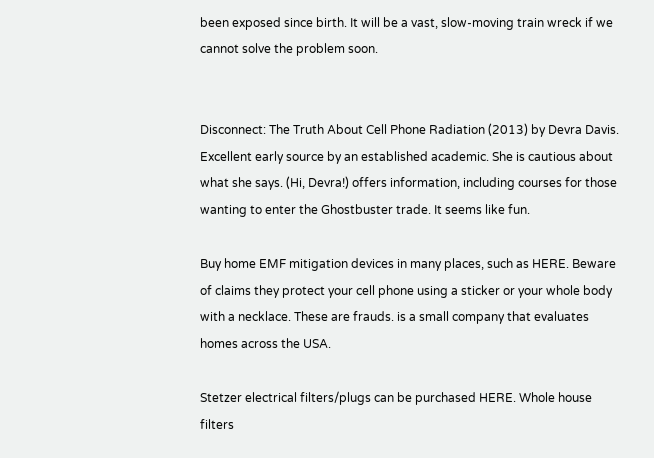been exposed since birth. It will be a vast, slow-moving train wreck if we cannot solve the problem soon.


Disconnect: The Truth About Cell Phone Radiation (2013) by Devra Davis. Excellent early source by an established academic. She is cautious about what she says. (Hi, Devra!) offers information, including courses for those wanting to enter the Ghostbuster trade. It seems like fun.

Buy home EMF mitigation devices in many places, such as HERE. Beware of claims they protect your cell phone using a sticker or your whole body with a necklace. These are frauds. is a small company that evaluates homes across the USA.

Stetzer electrical filters/plugs can be purchased HERE. Whole house filters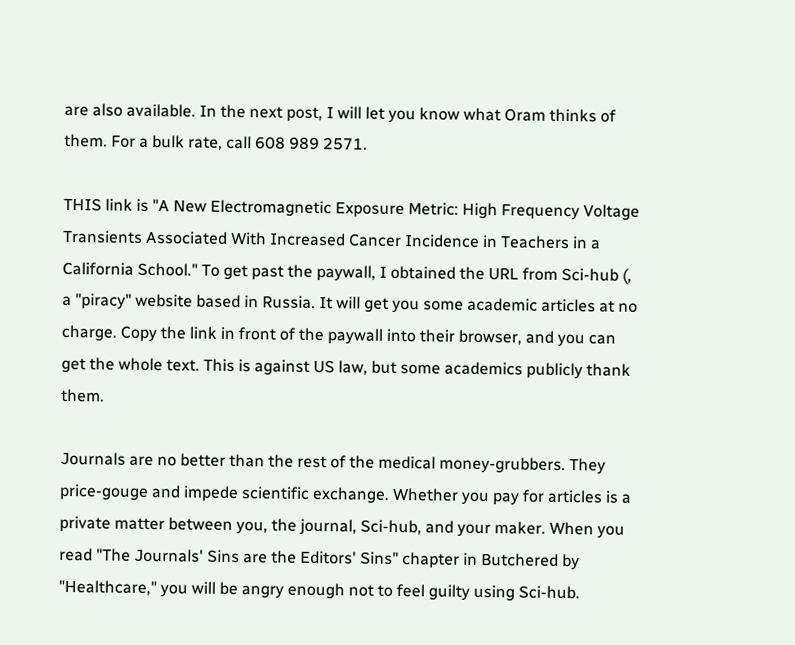are also available. In the next post, I will let you know what Oram thinks of them. For a bulk rate, call 608 989 2571.

THIS link is "A New Electromagnetic Exposure Metric: High Frequency Voltage Transients Associated With Increased Cancer Incidence in Teachers in a California School." To get past the paywall, I obtained the URL from Sci-hub (, a "piracy" website based in Russia. It will get you some academic articles at no charge. Copy the link in front of the paywall into their browser, and you can get the whole text. This is against US law, but some academics publicly thank them.

Journals are no better than the rest of the medical money-grubbers. They price-gouge and impede scientific exchange. Whether you pay for articles is a private matter between you, the journal, Sci-hub, and your maker. When you read "The Journals' Sins are the Editors' Sins" chapter in Butchered by "Healthcare," you will be angry enough not to feel guilty using Sci-hub.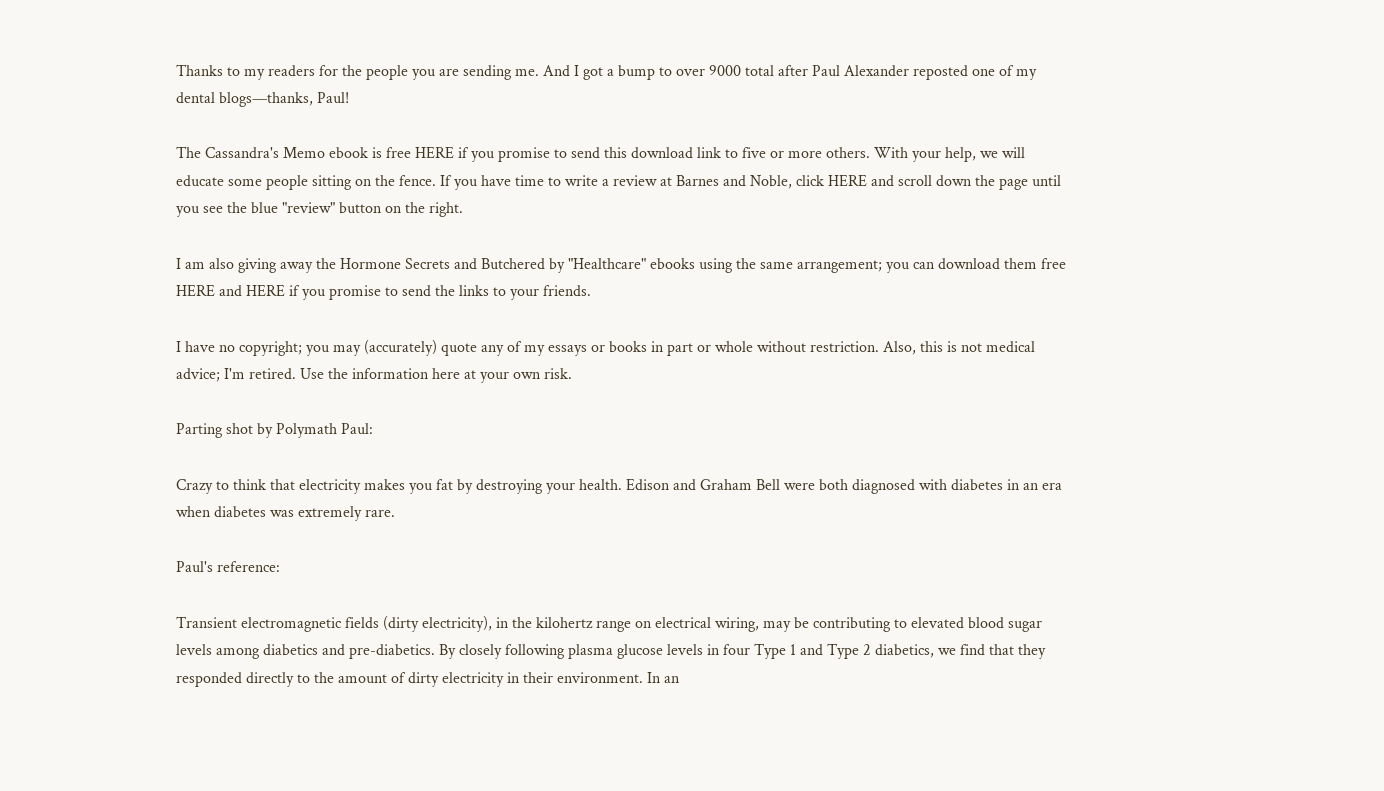Thanks to my readers for the people you are sending me. And I got a bump to over 9000 total after Paul Alexander reposted one of my dental blogs—thanks, Paul!

The Cassandra's Memo ebook is free HERE if you promise to send this download link to five or more others. With your help, we will educate some people sitting on the fence. If you have time to write a review at Barnes and Noble, click HERE and scroll down the page until you see the blue "review" button on the right.

I am also giving away the Hormone Secrets and Butchered by "Healthcare" ebooks using the same arrangement; you can download them free HERE and HERE if you promise to send the links to your friends.

I have no copyright; you may (accurately) quote any of my essays or books in part or whole without restriction. Also, this is not medical advice; I'm retired. Use the information here at your own risk.

Parting shot by Polymath Paul:

Crazy to think that electricity makes you fat by destroying your health. Edison and Graham Bell were both diagnosed with diabetes in an era when diabetes was extremely rare.

Paul's reference:

Transient electromagnetic fields (dirty electricity), in the kilohertz range on electrical wiring, may be contributing to elevated blood sugar levels among diabetics and pre-diabetics. By closely following plasma glucose levels in four Type 1 and Type 2 diabetics, we find that they responded directly to the amount of dirty electricity in their environment. In an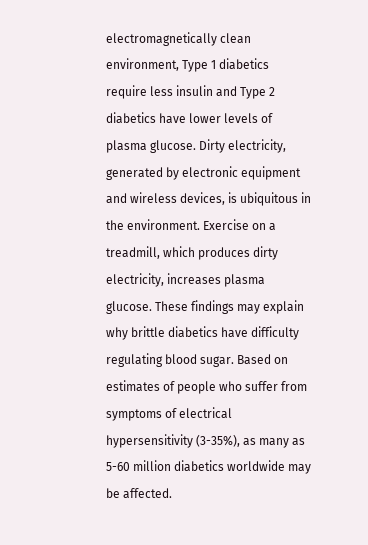electromagnetically clean environment, Type 1 diabetics require less insulin and Type 2 diabetics have lower levels of plasma glucose. Dirty electricity, generated by electronic equipment and wireless devices, is ubiquitous in the environment. Exercise on a treadmill, which produces dirty electricity, increases plasma glucose. These findings may explain why brittle diabetics have difficulty regulating blood sugar. Based on estimates of people who suffer from symptoms of electrical hypersensitivity (3-35%), as many as 5-60 million diabetics worldwide may be affected.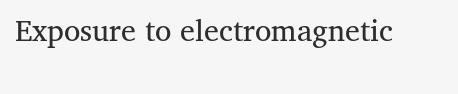Exposure to electromagnetic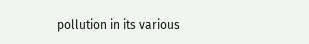pollution in its various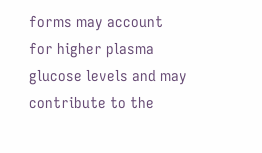forms may account for higher plasma glucose levels and may contribute to the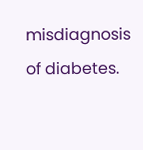misdiagnosis of diabetes.